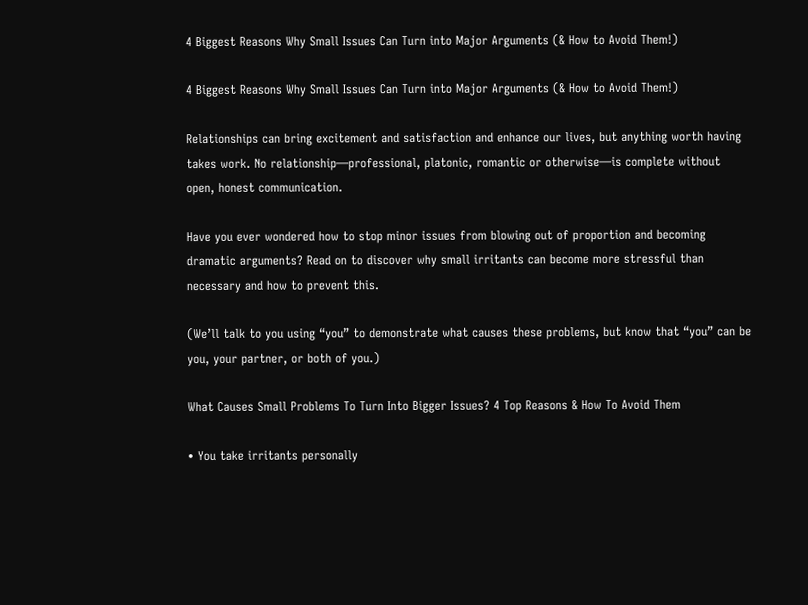4 Biggest Reasons Why Small Issues Can Turn into Major Arguments (& How to Avoid Them!)

4 Biggest Reasons Why Small Issues Can Turn into Major Arguments (& How to Avoid Them!)

Relationships can bring excitement and satisfaction and enhance our lives, but anything worth having takes work. No relationship—professional, platonic, romantic or otherwise—is complete without open, honest communication.

Have you ever wondered how to stop minor issues from blowing out of proportion and becoming dramatic arguments? Read on to discover why small irritants can become more stressful than necessary and how to prevent this.

(We’ll talk to you using “you” to demonstrate what causes these problems, but know that “you” can be you, your partner, or both of you.)

What Causes Small Problems To Turn Into Bigger Issues? 4 Top Reasons & How To Avoid Them

• You take irritants personally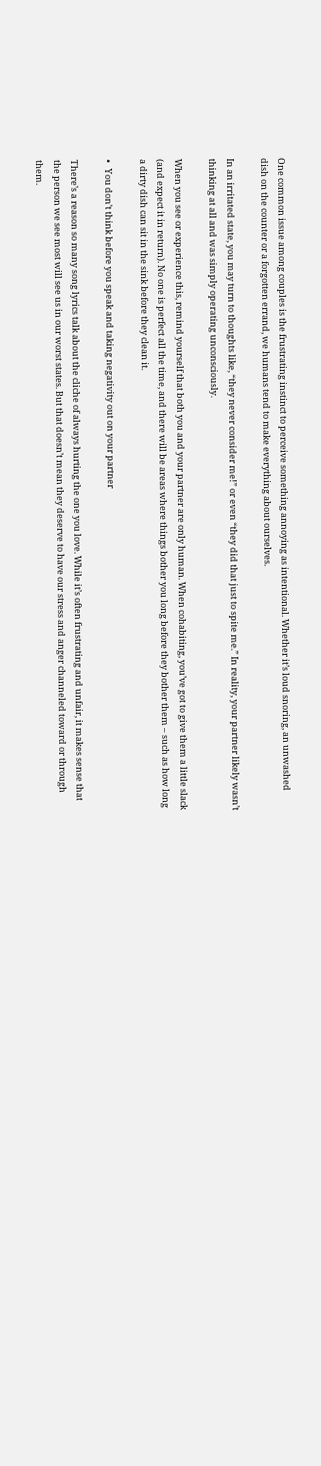One common issue among couples is the frustrating instinct to perceive something annoying as intentional. Whether it’s loud snoring, an unwashed dish on the counter or a forgotten errand, we humans tend to make everything about ourselves.

In an irritated state, you may turn to thoughts like, “they never consider me!” or even “they did that just to spite me.” In reality, your partner likely wasn’t thinking at all and was simply operating unconsciously.

When you see or experience this, remind yourself that both you and your partner are only human. When cohabiting, you’ve got to give them a little slack (and expect it in return). No one is perfect all the time, and there will be areas where things bother you long before they bother them – such as how long a dirty dish can sit in the sink before they clean it.

•   You don’t think before you speak and taking negativity out on your partner

There’s a reason so many song lyrics talk about the cliche of always hurting the one you love. While it’s often frustrating and unfair, it makes sense that the person we see most will see us in our worst states. But that doesn’t mean they deserve to have our stress and anger channeled toward or through them.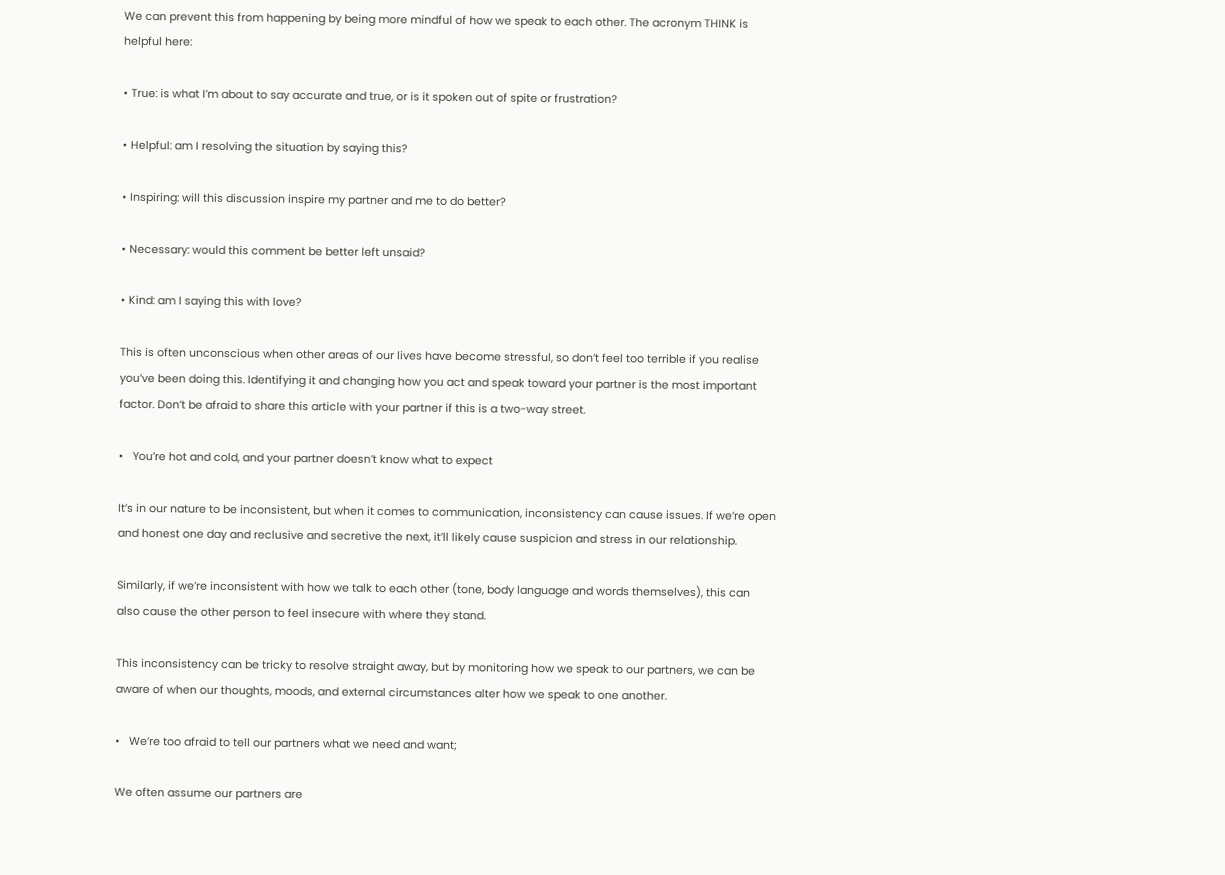We can prevent this from happening by being more mindful of how we speak to each other. The acronym THINK is helpful here:

• True: is what I’m about to say accurate and true, or is it spoken out of spite or frustration?

• Helpful: am I resolving the situation by saying this?

• Inspiring: will this discussion inspire my partner and me to do better?

• Necessary: would this comment be better left unsaid?

• Kind: am I saying this with love?

This is often unconscious when other areas of our lives have become stressful, so don’t feel too terrible if you realise you’ve been doing this. Identifying it and changing how you act and speak toward your partner is the most important factor. Don’t be afraid to share this article with your partner if this is a two-way street.

•   You’re hot and cold, and your partner doesn’t know what to expect

It’s in our nature to be inconsistent, but when it comes to communication, inconsistency can cause issues. If we’re open and honest one day and reclusive and secretive the next, it’ll likely cause suspicion and stress in our relationship.

Similarly, if we’re inconsistent with how we talk to each other (tone, body language and words themselves), this can also cause the other person to feel insecure with where they stand.

This inconsistency can be tricky to resolve straight away, but by monitoring how we speak to our partners, we can be aware of when our thoughts, moods, and external circumstances alter how we speak to one another.

•   We’re too afraid to tell our partners what we need and want;

We often assume our partners are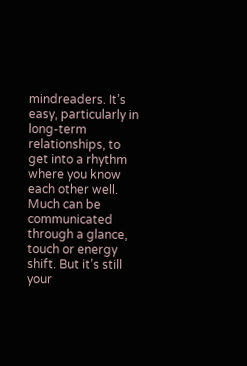mindreaders. It’s easy, particularly in long-term relationships, to get into a rhythm where you know each other well. Much can be communicated through a glance, touch or energy shift. But it’s still your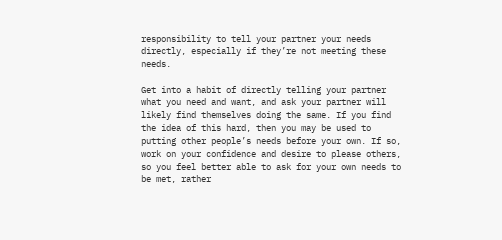responsibility to tell your partner your needs directly, especially if they’re not meeting these needs.

Get into a habit of directly telling your partner what you need and want, and ask your partner will likely find themselves doing the same. If you find the idea of this hard, then you may be used to putting other people’s needs before your own. If so, work on your confidence and desire to please others, so you feel better able to ask for your own needs to be met, rather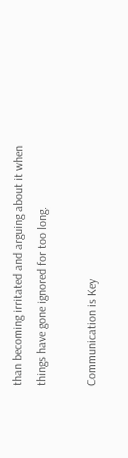than becoming irritated and arguing about it when things have gone ignored for too long.

Communication is Key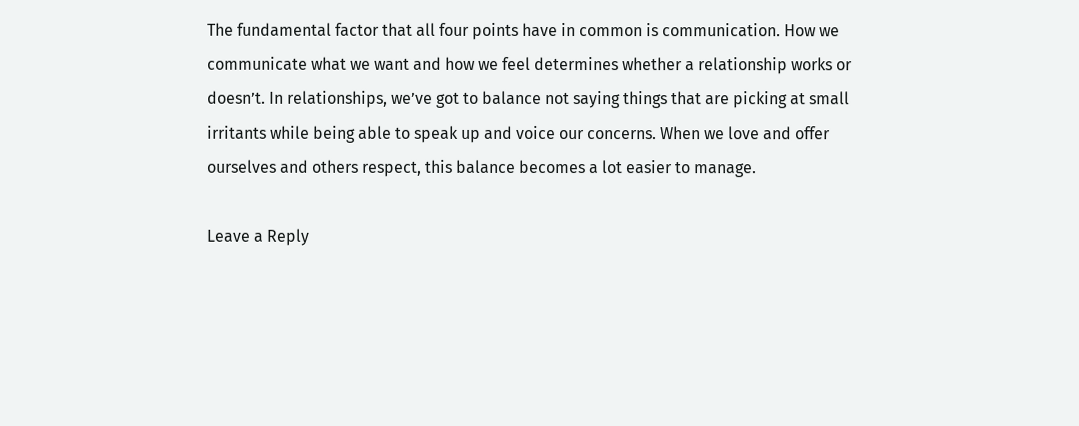The fundamental factor that all four points have in common is communication. How we communicate what we want and how we feel determines whether a relationship works or doesn’t. In relationships, we’ve got to balance not saying things that are picking at small irritants while being able to speak up and voice our concerns. When we love and offer ourselves and others respect, this balance becomes a lot easier to manage.

Leave a Reply